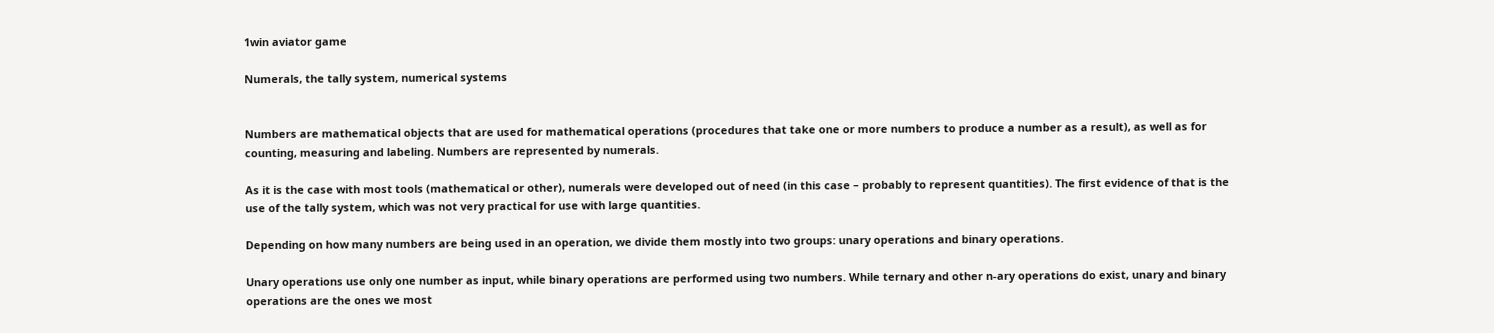1win aviator game

Numerals, the tally system, numerical systems


Numbers are mathematical objects that are used for mathematical operations (procedures that take one or more numbers to produce a number as a result), as well as for counting, measuring and labeling. Numbers are represented by numerals.

As it is the case with most tools (mathematical or other), numerals were developed out of need (in this case – probably to represent quantities). The first evidence of that is the use of the tally system, which was not very practical for use with large quantities.

Depending on how many numbers are being used in an operation, we divide them mostly into two groups: unary operations and binary operations.

Unary operations use only one number as input, while binary operations are performed using two numbers. While ternary and other n-ary operations do exist, unary and binary operations are the ones we most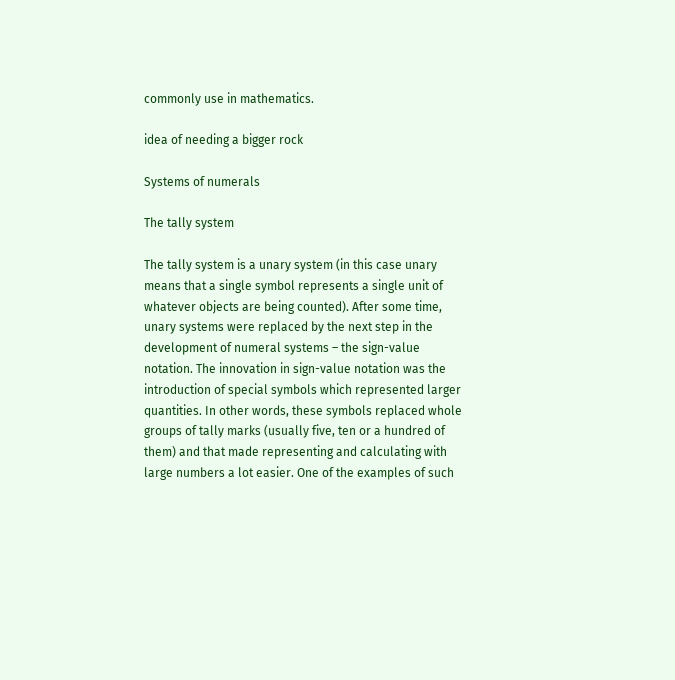commonly use in mathematics.

idea of needing a bigger rock

Systems of numerals

The tally system

The tally system is a unary system (in this case unary means that a single symbol represents a single unit of whatever objects are being counted). After some time, unary systems were replaced by the next step in the development of numeral systems – the sign-value notation. The innovation in sign-value notation was the introduction of special symbols which represented larger quantities. In other words, these symbols replaced whole groups of tally marks (usually five, ten or a hundred of them) and that made representing and calculating with large numbers a lot easier. One of the examples of such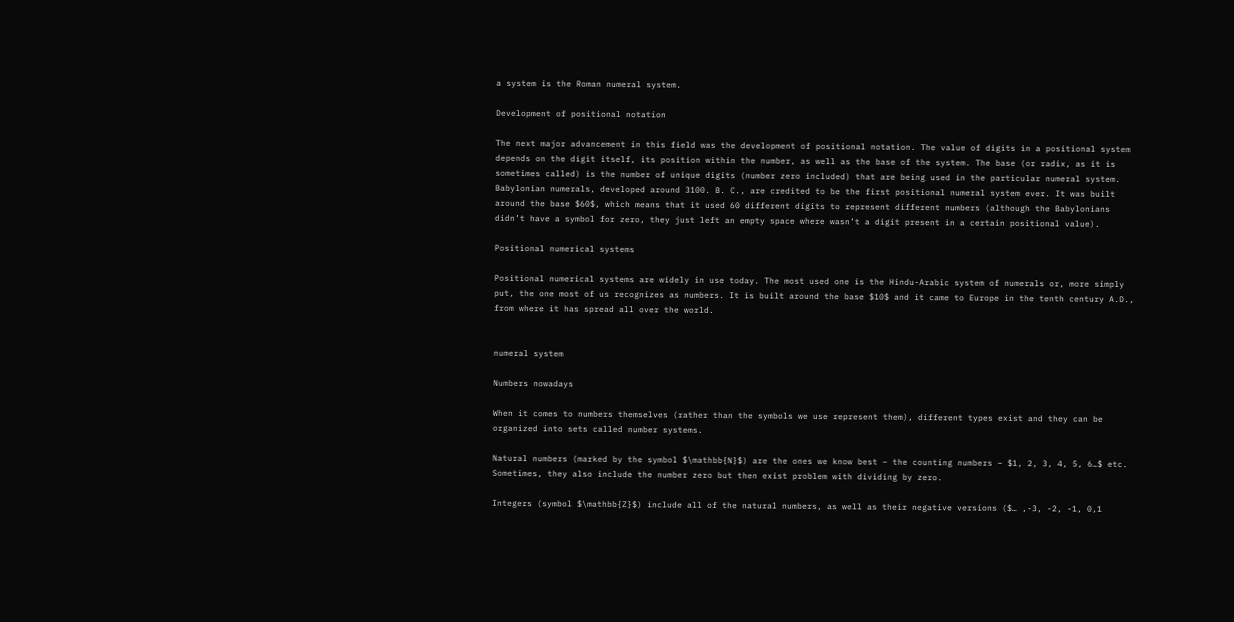a system is the Roman numeral system.

Development of positional notation

The next major advancement in this field was the development of positional notation. The value of digits in a positional system depends on the digit itself, its position within the number, as well as the base of the system. The base (or radix, as it is sometimes called) is the number of unique digits (number zero included) that are being used in the particular numeral system. Babylonian numerals, developed around 3100. B. C., are credited to be the first positional numeral system ever. It was built around the base $60$, which means that it used 60 different digits to represent different numbers (although the Babylonians didn’t have a symbol for zero, they just left an empty space where wasn’t a digit present in a certain positional value).

Positional numerical systems

Positional numerical systems are widely in use today. The most used one is the Hindu-Arabic system of numerals or, more simply put, the one most of us recognizes as numbers. It is built around the base $10$ and it came to Europe in the tenth century A.D., from where it has spread all over the world.


numeral system

Numbers nowadays

When it comes to numbers themselves (rather than the symbols we use represent them), different types exist and they can be organized into sets called number systems.

Natural numbers (marked by the symbol $\mathbb{N}$) are the ones we know best – the counting numbers – $1, 2, 3, 4, 5, 6…$ etc. Sometimes, they also include the number zero but then exist problem with dividing by zero.

Integers (symbol $\mathbb{Z}$) include all of the natural numbers, as well as their negative versions ($… ,-3, -2, -1, 0,1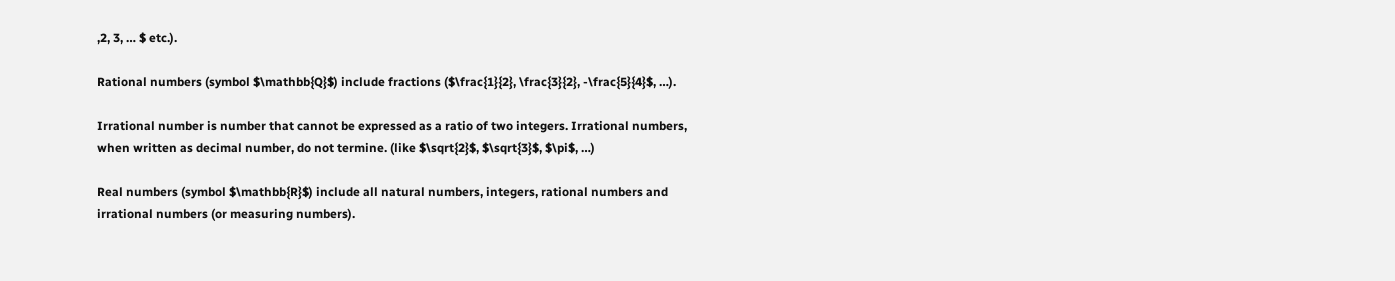,2, 3, … $ etc.).

Rational numbers (symbol $\mathbb{Q}$) include fractions ($\frac{1}{2}, \frac{3}{2}, -\frac{5}{4}$, …).

Irrational number is number that cannot be expressed as a ratio of two integers. Irrational numbers, when written as decimal number, do not termine. (like $\sqrt{2}$, $\sqrt{3}$, $\pi$, …)

Real numbers (symbol $\mathbb{R}$) include all natural numbers, integers, rational numbers and irrational numbers (or measuring numbers).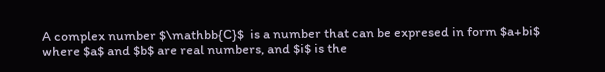A complex number $\mathbb{C}$  is a number that can be expresed in form $a+bi$ where $a$ and $b$ are real numbers, and $i$ is the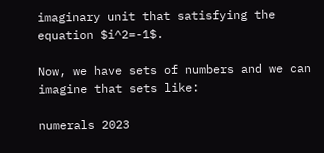imaginary unit that satisfying the equation $i^2=-1$.

Now, we have sets of numbers and we can imagine that sets like:

numerals 2023